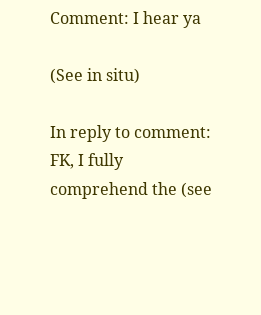Comment: I hear ya

(See in situ)

In reply to comment: FK, I fully comprehend the (see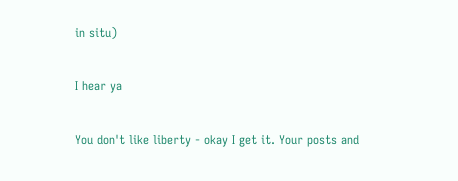in situ)

I hear ya

You don't like liberty - okay I get it. Your posts and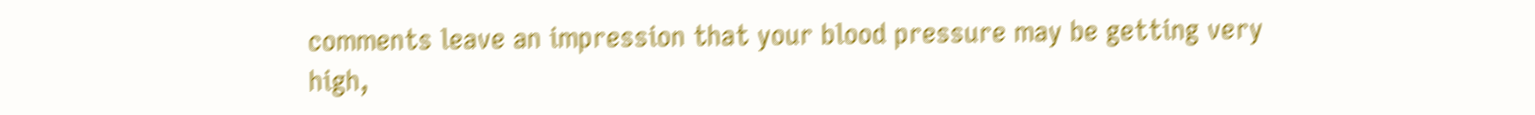comments leave an impression that your blood pressure may be getting very high,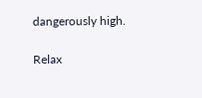dangerously high.

Relax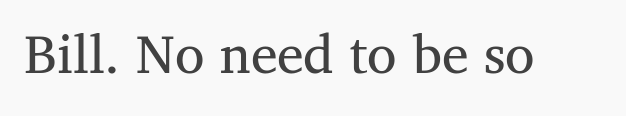Bill. No need to be so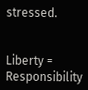stressed.


Liberty = Responsibility